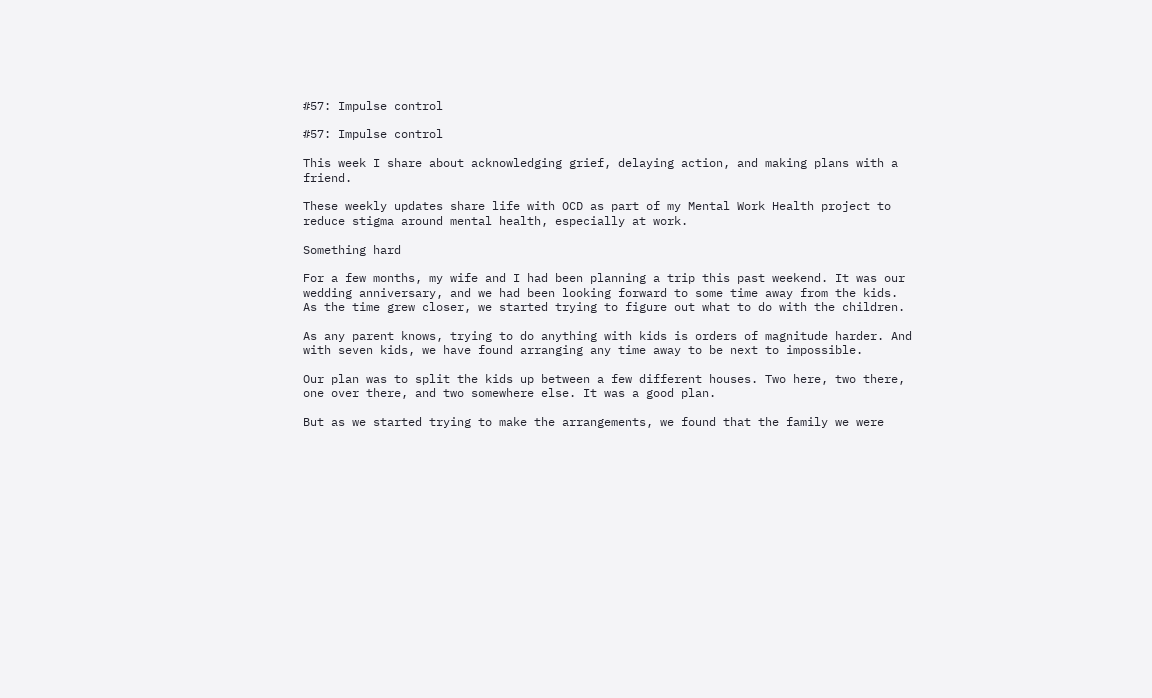#57: Impulse control

#57: Impulse control

This week I share about acknowledging grief, delaying action, and making plans with a friend.

These weekly updates share life with OCD as part of my Mental Work Health project to reduce stigma around mental health, especially at work.

Something hard

For a few months, my wife and I had been planning a trip this past weekend. It was our wedding anniversary, and we had been looking forward to some time away from the kids. As the time grew closer, we started trying to figure out what to do with the children.

As any parent knows, trying to do anything with kids is orders of magnitude harder. And with seven kids, we have found arranging any time away to be next to impossible.

Our plan was to split the kids up between a few different houses. Two here, two there, one over there, and two somewhere else. It was a good plan.

But as we started trying to make the arrangements, we found that the family we were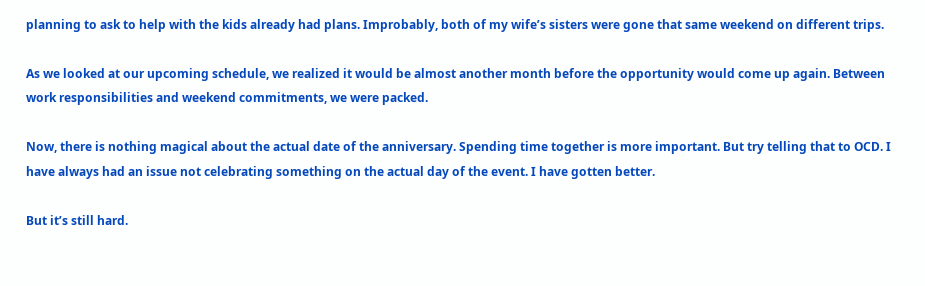planning to ask to help with the kids already had plans. Improbably, both of my wife’s sisters were gone that same weekend on different trips.

As we looked at our upcoming schedule, we realized it would be almost another month before the opportunity would come up again. Between work responsibilities and weekend commitments, we were packed.

Now, there is nothing magical about the actual date of the anniversary. Spending time together is more important. But try telling that to OCD. I have always had an issue not celebrating something on the actual day of the event. I have gotten better.

But it’s still hard.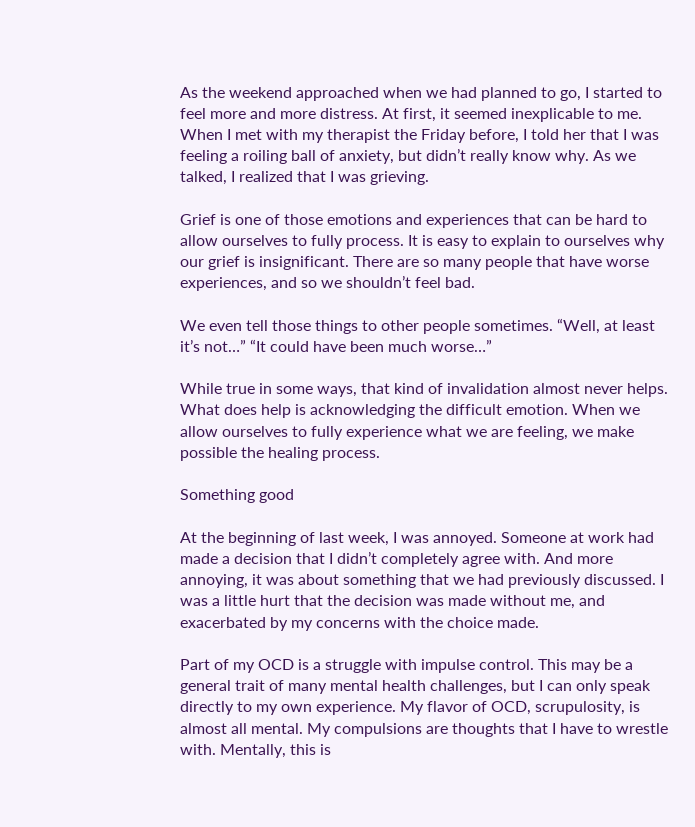As the weekend approached when we had planned to go, I started to feel more and more distress. At first, it seemed inexplicable to me. When I met with my therapist the Friday before, I told her that I was feeling a roiling ball of anxiety, but didn’t really know why. As we talked, I realized that I was grieving.

Grief is one of those emotions and experiences that can be hard to allow ourselves to fully process. It is easy to explain to ourselves why our grief is insignificant. There are so many people that have worse experiences, and so we shouldn’t feel bad.

We even tell those things to other people sometimes. “Well, at least it’s not…” “It could have been much worse…”

While true in some ways, that kind of invalidation almost never helps. What does help is acknowledging the difficult emotion. When we allow ourselves to fully experience what we are feeling, we make possible the healing process.

Something good

At the beginning of last week, I was annoyed. Someone at work had made a decision that I didn’t completely agree with. And more annoying, it was about something that we had previously discussed. I was a little hurt that the decision was made without me, and exacerbated by my concerns with the choice made.

Part of my OCD is a struggle with impulse control. This may be a general trait of many mental health challenges, but I can only speak directly to my own experience. My flavor of OCD, scrupulosity, is almost all mental. My compulsions are thoughts that I have to wrestle with. Mentally, this is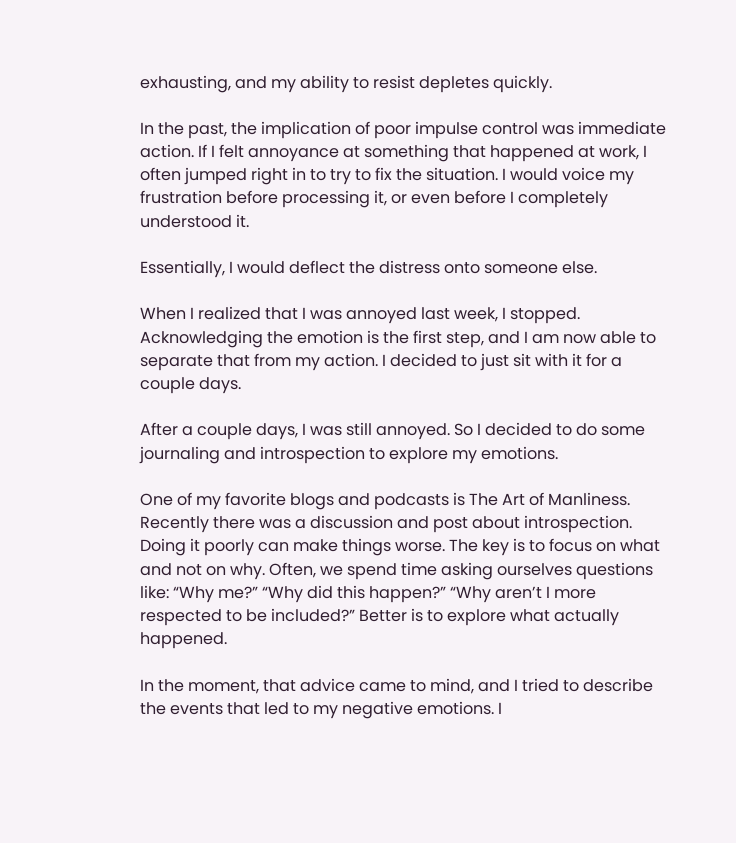exhausting, and my ability to resist depletes quickly.

In the past, the implication of poor impulse control was immediate action. If I felt annoyance at something that happened at work, I often jumped right in to try to fix the situation. I would voice my frustration before processing it, or even before I completely understood it.

Essentially, I would deflect the distress onto someone else.

When I realized that I was annoyed last week, I stopped. Acknowledging the emotion is the first step, and I am now able to separate that from my action. I decided to just sit with it for a couple days.

After a couple days, I was still annoyed. So I decided to do some journaling and introspection to explore my emotions.

One of my favorite blogs and podcasts is The Art of Manliness. Recently there was a discussion and post about introspection. Doing it poorly can make things worse. The key is to focus on what and not on why. Often, we spend time asking ourselves questions like: “Why me?” “Why did this happen?” “Why aren’t I more respected to be included?” Better is to explore what actually happened.

In the moment, that advice came to mind, and I tried to describe the events that led to my negative emotions. I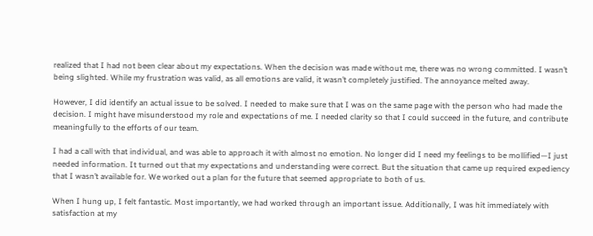realized that I had not been clear about my expectations. When the decision was made without me, there was no wrong committed. I wasn’t being slighted. While my frustration was valid, as all emotions are valid, it wasn’t completely justified. The annoyance melted away.

However, I did identify an actual issue to be solved. I needed to make sure that I was on the same page with the person who had made the decision. I might have misunderstood my role and expectations of me. I needed clarity so that I could succeed in the future, and contribute meaningfully to the efforts of our team.

I had a call with that individual, and was able to approach it with almost no emotion. No longer did I need my feelings to be mollified—I just needed information. It turned out that my expectations and understanding were correct. But the situation that came up required expediency that I wasn’t available for. We worked out a plan for the future that seemed appropriate to both of us.

When I hung up, I felt fantastic. Most importantly, we had worked through an important issue. Additionally, I was hit immediately with satisfaction at my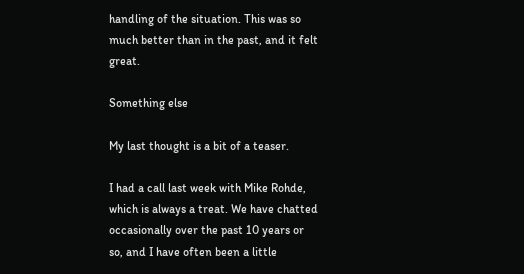handling of the situation. This was so much better than in the past, and it felt great.

Something else

My last thought is a bit of a teaser.

I had a call last week with Mike Rohde, which is always a treat. We have chatted occasionally over the past 10 years or so, and I have often been a little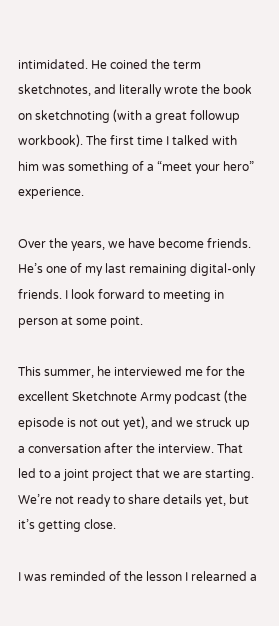intimidated. He coined the term sketchnotes, and literally wrote the book on sketchnoting (with a great followup workbook). The first time I talked with him was something of a “meet your hero” experience.

Over the years, we have become friends. He’s one of my last remaining digital-only friends. I look forward to meeting in person at some point.

This summer, he interviewed me for the excellent Sketchnote Army podcast (the episode is not out yet), and we struck up a conversation after the interview. That led to a joint project that we are starting. We’re not ready to share details yet, but it’s getting close.

I was reminded of the lesson I relearned a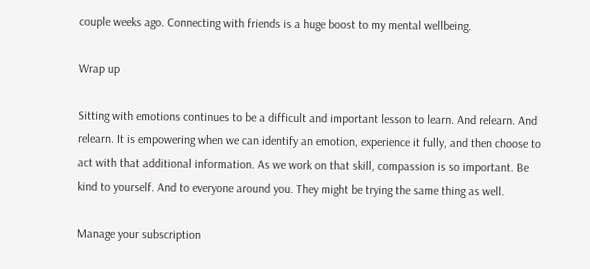couple weeks ago. Connecting with friends is a huge boost to my mental wellbeing.

Wrap up

Sitting with emotions continues to be a difficult and important lesson to learn. And relearn. And relearn. It is empowering when we can identify an emotion, experience it fully, and then choose to act with that additional information. As we work on that skill, compassion is so important. Be kind to yourself. And to everyone around you. They might be trying the same thing as well.

Manage your subscription